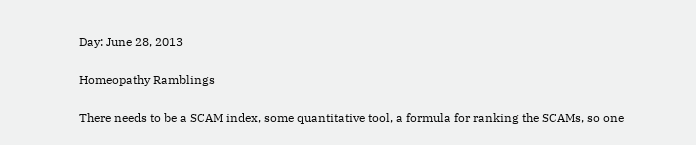Day: June 28, 2013

Homeopathy Ramblings

There needs to be a SCAM index, some quantitative tool, a formula for ranking the SCAMs, so one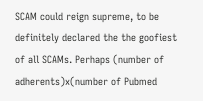SCAM could reign supreme, to be definitely declared the the goofiest of all SCAMs. Perhaps (number of adherents)x(number of Pubmed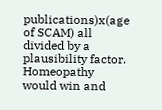publications)x(age of SCAM) all divided by a plausibility factor. Homeopathy would win and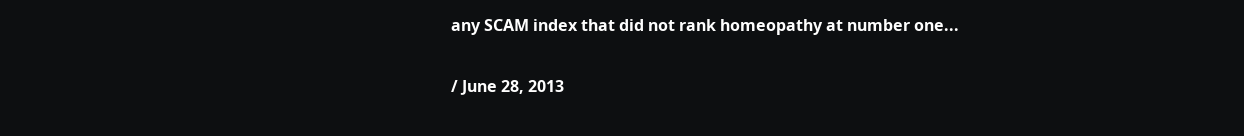any SCAM index that did not rank homeopathy at number one...

/ June 28, 2013